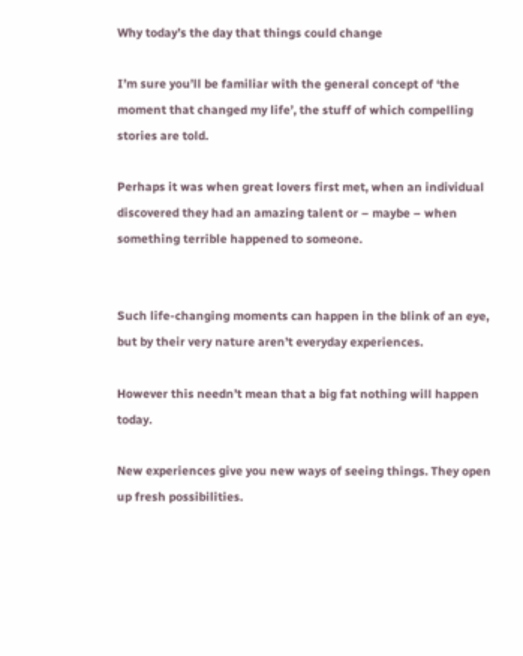Why today’s the day that things could change

I’m sure you’ll be familiar with the general concept of ‘the moment that changed my life’, the stuff of which compelling stories are told.

Perhaps it was when great lovers first met, when an individual discovered they had an amazing talent or – maybe – when something terrible happened to someone.


Such life-changing moments can happen in the blink of an eye, but by their very nature aren’t everyday experiences.

However this needn’t mean that a big fat nothing will happen today.

New experiences give you new ways of seeing things. They open up fresh possibilities.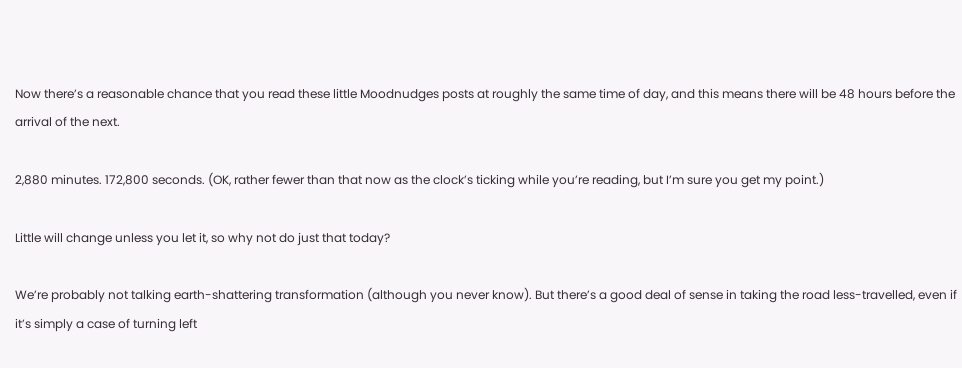Now there’s a reasonable chance that you read these little Moodnudges posts at roughly the same time of day, and this means there will be 48 hours before the arrival of the next.

2,880 minutes. 172,800 seconds. (OK, rather fewer than that now as the clock’s ticking while you’re reading, but I’m sure you get my point.)

Little will change unless you let it, so why not do just that today?

We’re probably not talking earth-shattering transformation (although you never know). But there’s a good deal of sense in taking the road less-travelled, even if it’s simply a case of turning left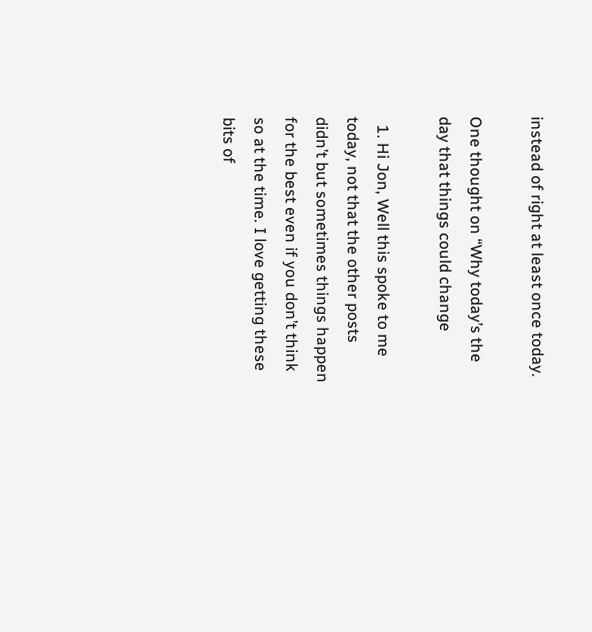instead of right at least once today.

One thought on “Why today’s the day that things could change

  1. Hi Jon, Well this spoke to me today, not that the other posts didn’t but sometimes things happen for the best even if you don’t think so at the time. I love getting these bits of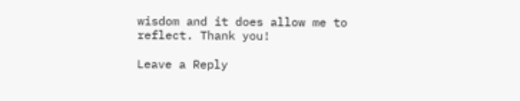wisdom and it does allow me to reflect. Thank you!

Leave a Reply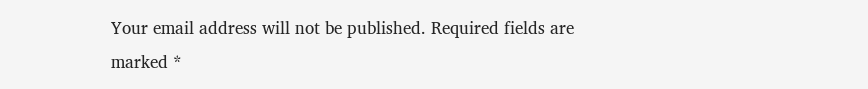Your email address will not be published. Required fields are marked *